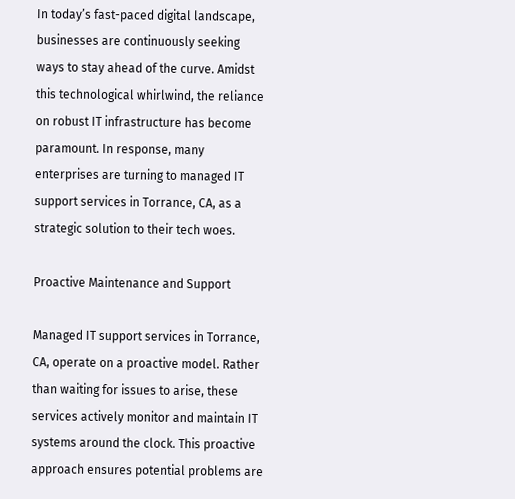In today’s fast-paced digital landscape, businesses are continuously seeking ways to stay ahead of the curve. Amidst this technological whirlwind, the reliance on robust IT infrastructure has become paramount. In response, many enterprises are turning to managed IT support services in Torrance, CA, as a strategic solution to their tech woes.

Proactive Maintenance and Support

Managed IT support services in Torrance, CA, operate on a proactive model. Rather than waiting for issues to arise, these services actively monitor and maintain IT systems around the clock. This proactive approach ensures potential problems are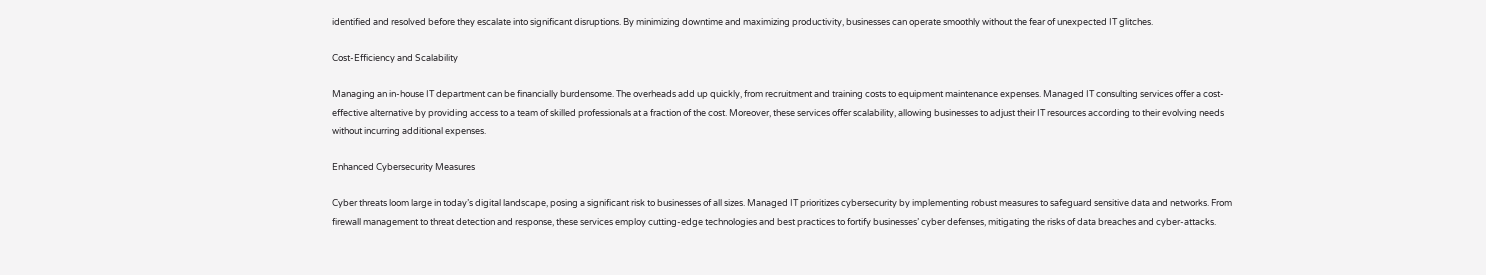identified and resolved before they escalate into significant disruptions. By minimizing downtime and maximizing productivity, businesses can operate smoothly without the fear of unexpected IT glitches.

Cost-Efficiency and Scalability

Managing an in-house IT department can be financially burdensome. The overheads add up quickly, from recruitment and training costs to equipment maintenance expenses. Managed IT consulting services offer a cost-effective alternative by providing access to a team of skilled professionals at a fraction of the cost. Moreover, these services offer scalability, allowing businesses to adjust their IT resources according to their evolving needs without incurring additional expenses.

Enhanced Cybersecurity Measures

Cyber threats loom large in today’s digital landscape, posing a significant risk to businesses of all sizes. Managed IT prioritizes cybersecurity by implementing robust measures to safeguard sensitive data and networks. From firewall management to threat detection and response, these services employ cutting-edge technologies and best practices to fortify businesses’ cyber defenses, mitigating the risks of data breaches and cyber-attacks.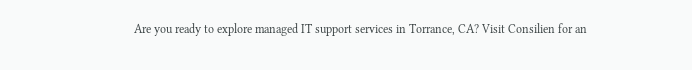Are you ready to explore managed IT support services in Torrance, CA? Visit Consilien for an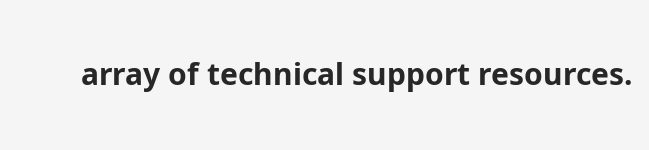array of technical support resources.